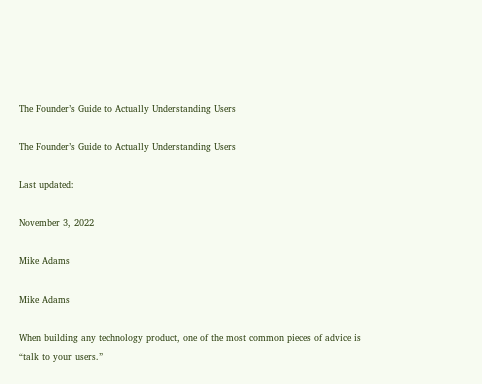The Founder’s Guide to Actually Understanding Users

The Founder’s Guide to Actually Understanding Users

Last updated:

November 3, 2022

Mike Adams

Mike Adams

When building any technology product, one of the most common pieces of advice is “talk to your users.”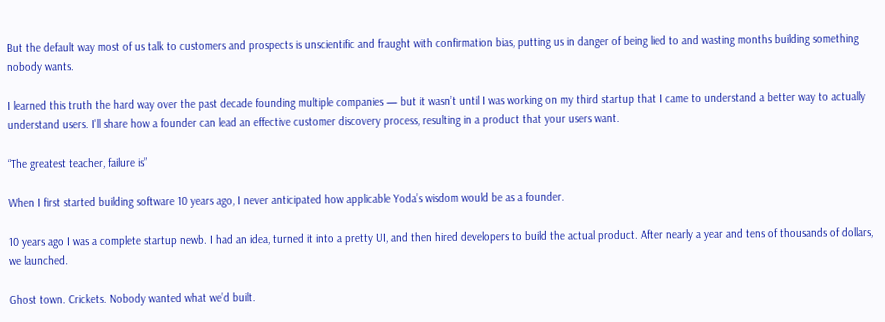But the default way most of us talk to customers and prospects is unscientific and fraught with confirmation bias, putting us in danger of being lied to and wasting months building something nobody wants.

I learned this truth the hard way over the past decade founding multiple companies — but it wasn’t until I was working on my third startup that I came to understand a better way to actually understand users. I'll share how a founder can lead an effective customer discovery process, resulting in a product that your users want.

“The greatest teacher, failure is”

When I first started building software 10 years ago, I never anticipated how applicable Yoda’s wisdom would be as a founder.

10 years ago I was a complete startup newb. I had an idea, turned it into a pretty UI, and then hired developers to build the actual product. After nearly a year and tens of thousands of dollars, we launched.

Ghost town. Crickets. Nobody wanted what we’d built.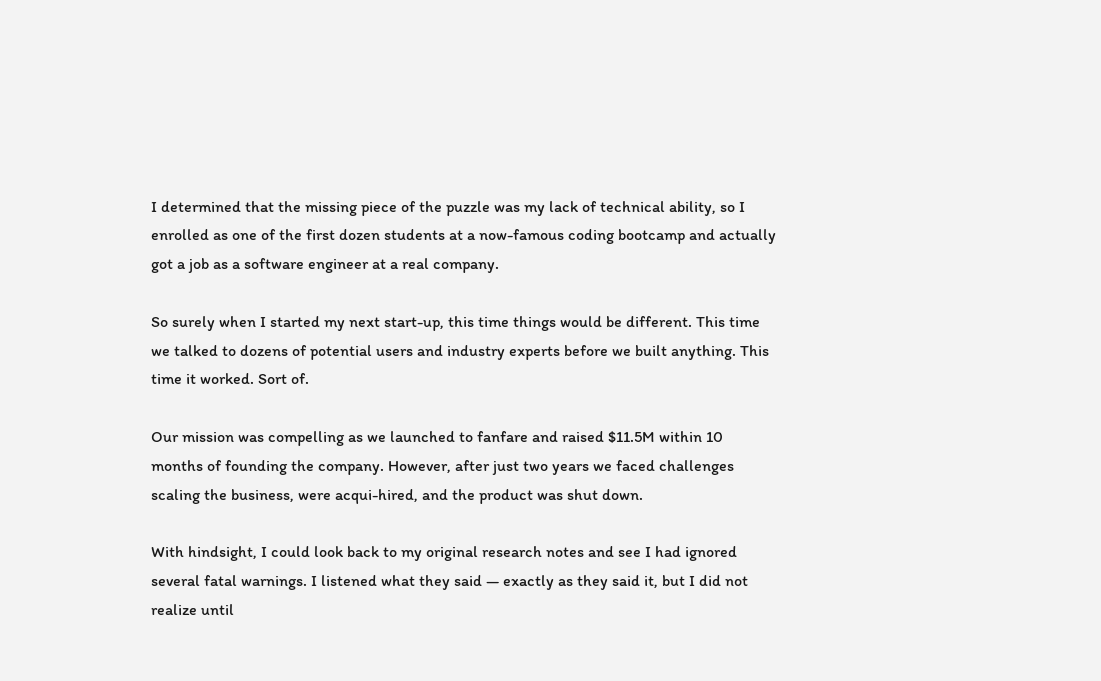I determined that the missing piece of the puzzle was my lack of technical ability, so I enrolled as one of the first dozen students at a now-famous coding bootcamp and actually got a job as a software engineer at a real company.

So surely when I started my next start-up, this time things would be different. This time we talked to dozens of potential users and industry experts before we built anything. This time it worked. Sort of.

Our mission was compelling as we launched to fanfare and raised $11.5M within 10 months of founding the company. However, after just two years we faced challenges scaling the business, were acqui-hired, and the product was shut down.

With hindsight, I could look back to my original research notes and see I had ignored several fatal warnings. I listened what they said — exactly as they said it, but I did not realize until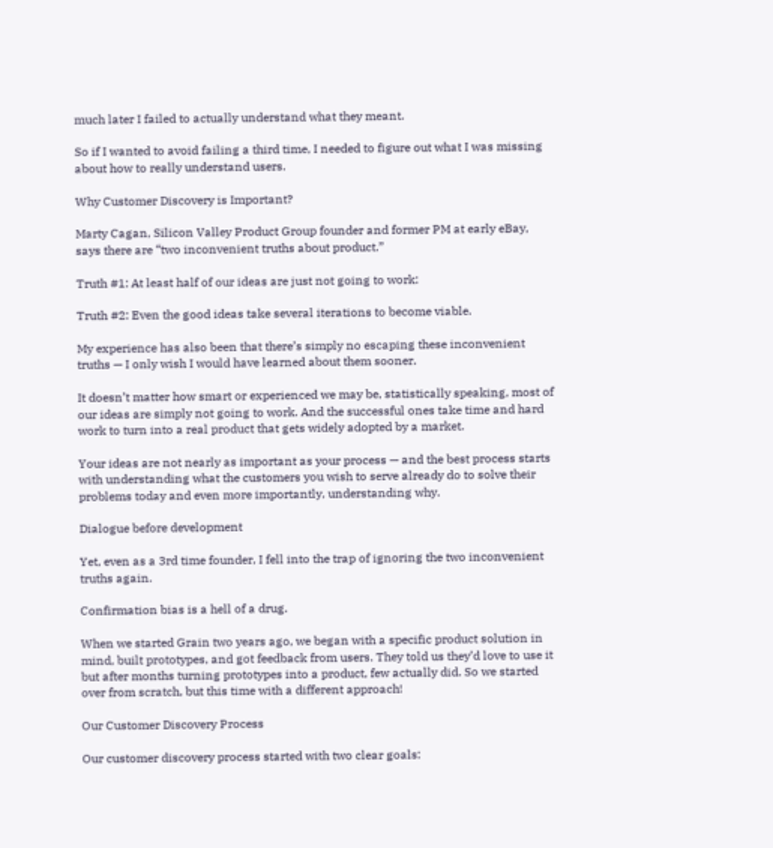much later I failed to actually understand what they meant.

So if I wanted to avoid failing a third time, I needed to figure out what I was missing about how to really understand users.

Why Customer Discovery is Important?

Marty Cagan, Silicon Valley Product Group founder and former PM at early eBay, says there are “two inconvenient truths about product.”

Truth #1: At least half of our ideas are just not going to work:

Truth #2: Even the good ideas take several iterations to become viable.

My experience has also been that there’s simply no escaping these inconvenient truths — I only wish I would have learned about them sooner.

It doesn’t matter how smart or experienced we may be, statistically speaking, most of our ideas are simply not going to work. And the successful ones take time and hard work to turn into a real product that gets widely adopted by a market.

Your ideas are not nearly as important as your process — and the best process starts with understanding what the customers you wish to serve already do to solve their problems today and even more importantly, understanding why.

Dialogue before development

Yet, even as a 3rd time founder, I fell into the trap of ignoring the two inconvenient truths again.

Confirmation bias is a hell of a drug.

When we started Grain two years ago, we began with a specific product solution in mind, built prototypes, and got feedback from users. They told us they’d love to use it but after months turning prototypes into a product, few actually did. So we started over from scratch, but this time with a different approach!

Our Customer Discovery Process

Our customer discovery process started with two clear goals: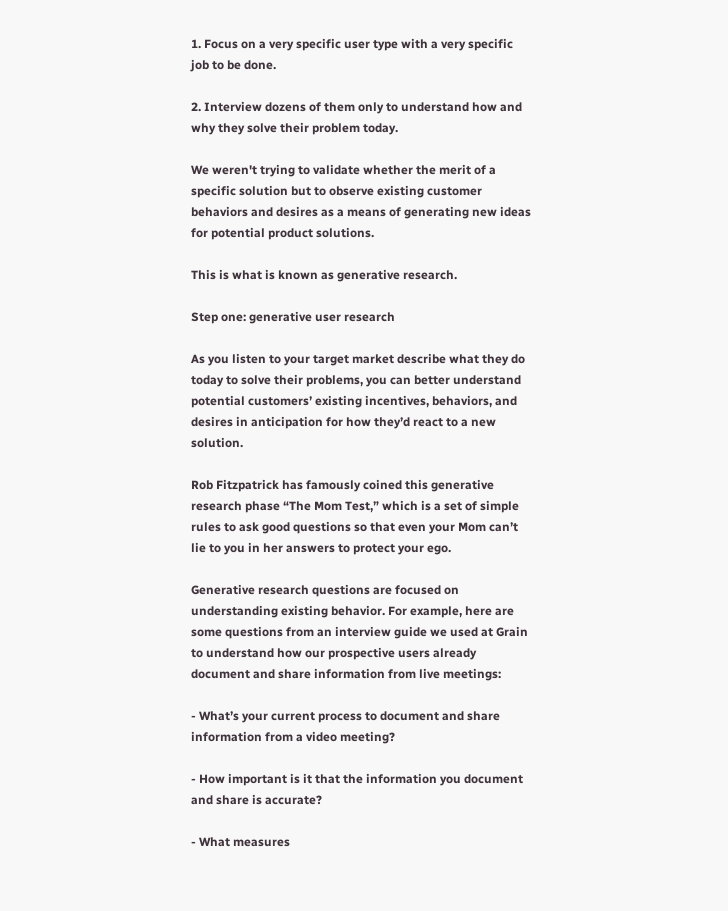1. Focus on a very specific user type with a very specific job to be done.

2. Interview dozens of them only to understand how and why they solve their problem today.

We weren't trying to validate whether the merit of a specific solution but to observe existing customer behaviors and desires as a means of generating new ideas for potential product solutions.

This is what is known as generative research.

Step one: generative user research

As you listen to your target market describe what they do today to solve their problems, you can better understand potential customers’ existing incentives, behaviors, and desires in anticipation for how they’d react to a new solution.

Rob Fitzpatrick has famously coined this generative research phase “The Mom Test,” which is a set of simple rules to ask good questions so that even your Mom can’t lie to you in her answers to protect your ego.

Generative research questions are focused on understanding existing behavior. For example, here are some questions from an interview guide we used at Grain to understand how our prospective users already document and share information from live meetings:

- What’s your current process to document and share information from a video meeting?

- How important is it that the information you document and share is accurate?

- What measures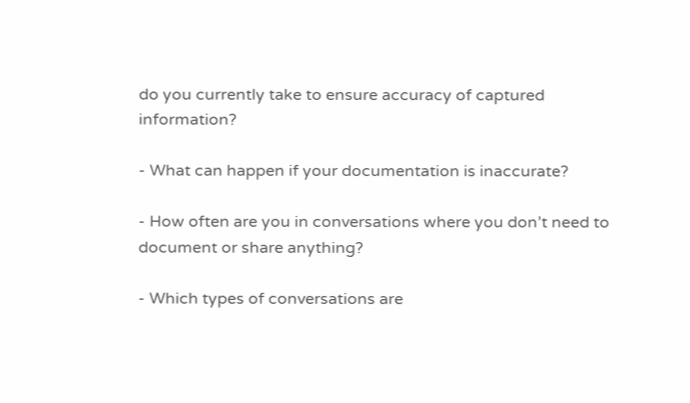do you currently take to ensure accuracy of captured information?

- What can happen if your documentation is inaccurate?

- How often are you in conversations where you don’t need to document or share anything?

- Which types of conversations are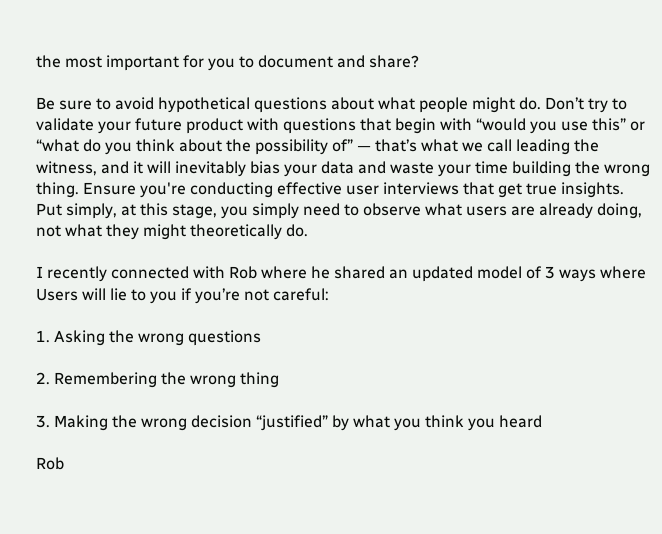the most important for you to document and share?

Be sure to avoid hypothetical questions about what people might do. Don’t try to validate your future product with questions that begin with “would you use this” or “what do you think about the possibility of” — that’s what we call leading the witness, and it will inevitably bias your data and waste your time building the wrong thing. Ensure you're conducting effective user interviews that get true insights. Put simply, at this stage, you simply need to observe what users are already doing, not what they might theoretically do.

I recently connected with Rob where he shared an updated model of 3 ways where Users will lie to you if you’re not careful:

1. Asking the wrong questions

2. Remembering the wrong thing

3. Making the wrong decision “justified” by what you think you heard

Rob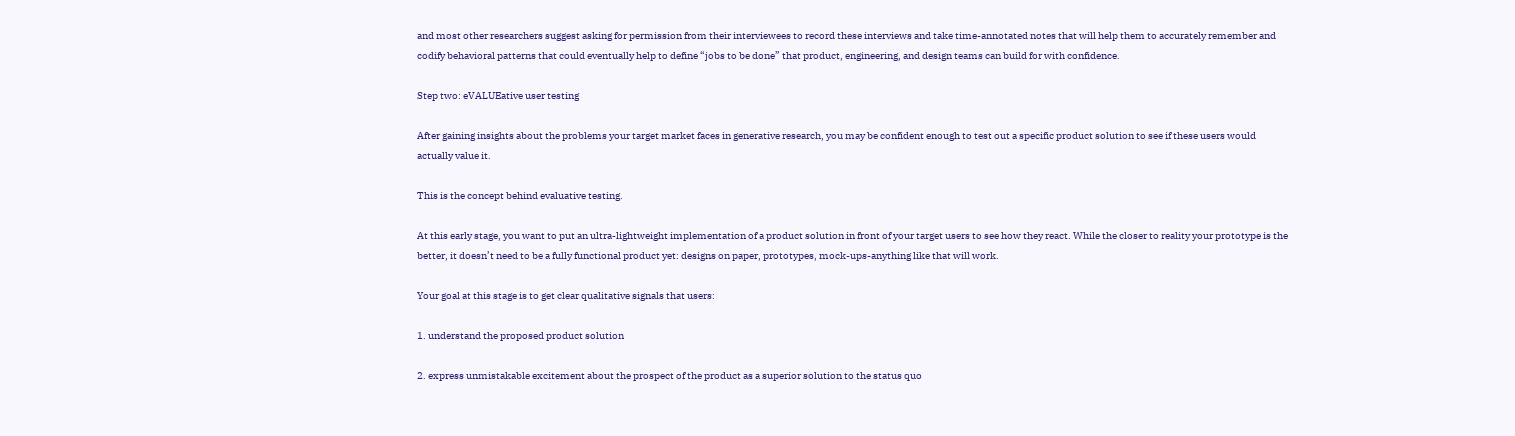and most other researchers suggest asking for permission from their interviewees to record these interviews and take time-annotated notes that will help them to accurately remember and codify behavioral patterns that could eventually help to define “jobs to be done” that product, engineering, and design teams can build for with confidence.

Step two: eVALUEative user testing

After gaining insights about the problems your target market faces in generative research, you may be confident enough to test out a specific product solution to see if these users would actually value it.

This is the concept behind evaluative testing.

At this early stage, you want to put an ultra-lightweight implementation of a product solution in front of your target users to see how they react. While the closer to reality your prototype is the better, it doesn’t need to be a fully functional product yet: designs on paper, prototypes, mock-ups-anything like that will work.

Your goal at this stage is to get clear qualitative signals that users:

1. understand the proposed product solution

2. express unmistakable excitement about the prospect of the product as a superior solution to the status quo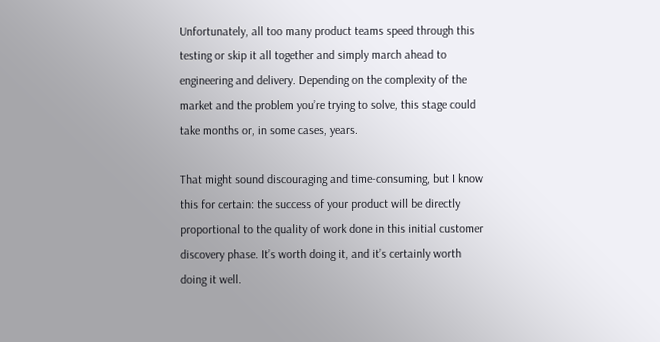Unfortunately, all too many product teams speed through this testing or skip it all together and simply march ahead to engineering and delivery. Depending on the complexity of the market and the problem you’re trying to solve, this stage could take months or, in some cases, years.

That might sound discouraging and time-consuming, but I know this for certain: the success of your product will be directly proportional to the quality of work done in this initial customer discovery phase. It’s worth doing it, and it’s certainly worth doing it well.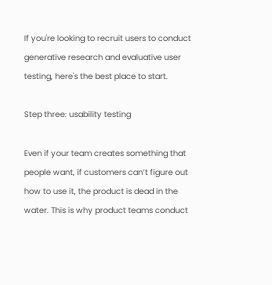If you're looking to recruit users to conduct generative research and evaluative user testing, here's the best place to start.

Step three: usability testing

Even if your team creates something that people want, if customers can’t figure out how to use it, the product is dead in the water. This is why product teams conduct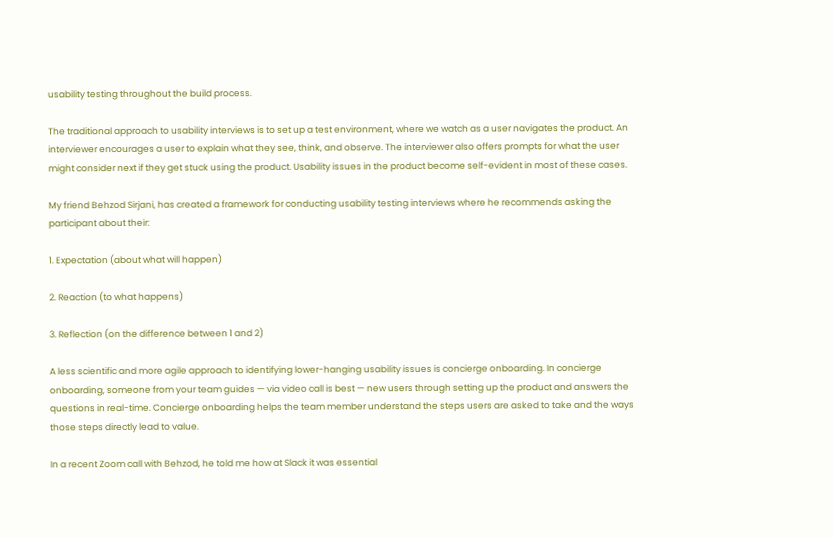usability testing throughout the build process.

The traditional approach to usability interviews is to set up a test environment, where we watch as a user navigates the product. An interviewer encourages a user to explain what they see, think, and observe. The interviewer also offers prompts for what the user might consider next if they get stuck using the product. Usability issues in the product become self-evident in most of these cases.

My friend Behzod Sirjani, has created a framework for conducting usability testing interviews where he recommends asking the participant about their:

1. Expectation (about what will happen)

2. Reaction (to what happens)

3. Reflection (on the difference between 1 and 2)

A less scientific and more agile approach to identifying lower-hanging usability issues is concierge onboarding. In concierge onboarding, someone from your team guides — via video call is best — new users through setting up the product and answers the questions in real-time. Concierge onboarding helps the team member understand the steps users are asked to take and the ways those steps directly lead to value.

In a recent Zoom call with Behzod, he told me how at Slack it was essential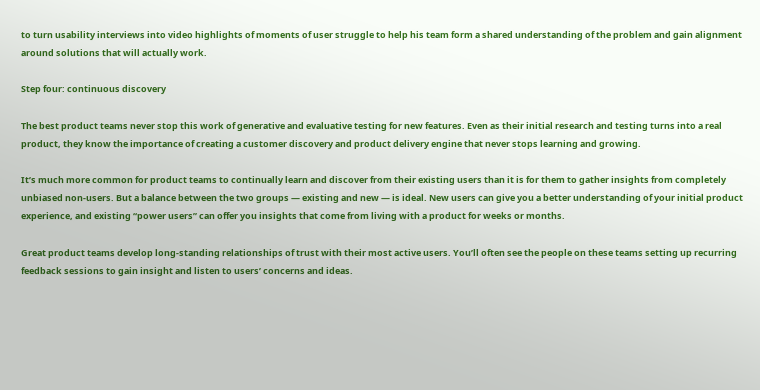to turn usability interviews into video highlights of moments of user struggle to help his team form a shared understanding of the problem and gain alignment around solutions that will actually work.

Step four: continuous discovery

The best product teams never stop this work of generative and evaluative testing for new features. Even as their initial research and testing turns into a real product, they know the importance of creating a customer discovery and product delivery engine that never stops learning and growing.

It’s much more common for product teams to continually learn and discover from their existing users than it is for them to gather insights from completely unbiased non-users. But a balance between the two groups — existing and new — is ideal. New users can give you a better understanding of your initial product experience, and existing “power users” can offer you insights that come from living with a product for weeks or months.

Great product teams develop long-standing relationships of trust with their most active users. You’ll often see the people on these teams setting up recurring feedback sessions to gain insight and listen to users’ concerns and ideas.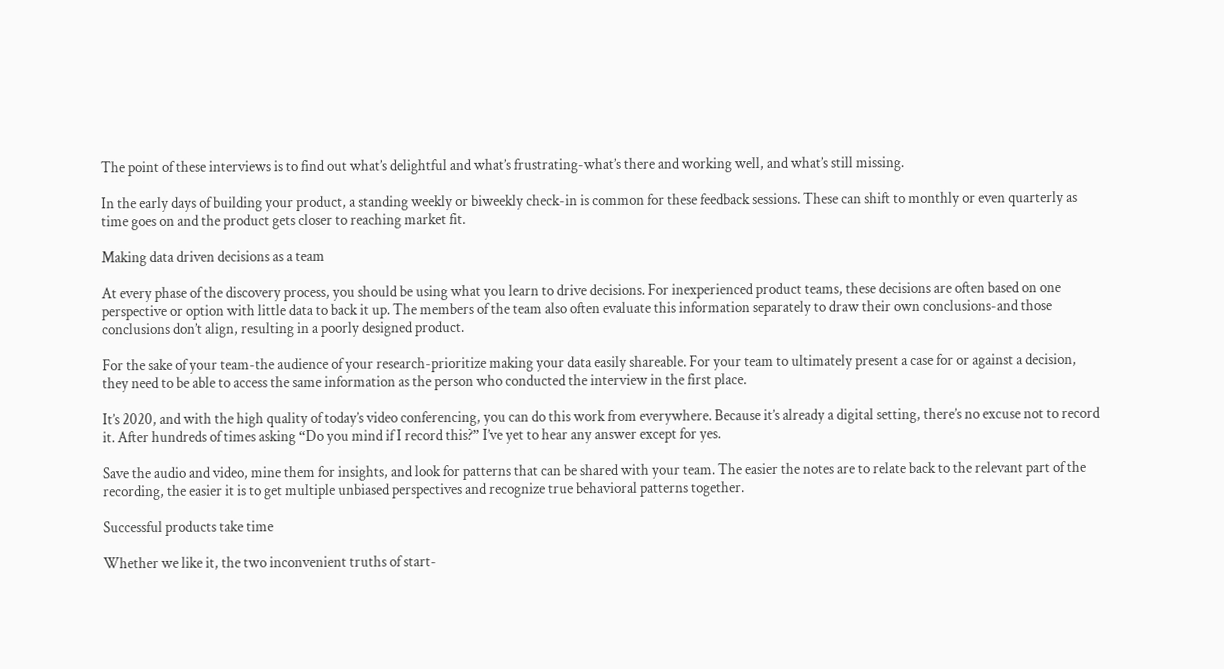The point of these interviews is to find out what’s delightful and what’s frustrating-what’s there and working well, and what’s still missing.

In the early days of building your product, a standing weekly or biweekly check-in is common for these feedback sessions. These can shift to monthly or even quarterly as time goes on and the product gets closer to reaching market fit.

Making data driven decisions as a team

At every phase of the discovery process, you should be using what you learn to drive decisions. For inexperienced product teams, these decisions are often based on one perspective or option with little data to back it up. The members of the team also often evaluate this information separately to draw their own conclusions-and those conclusions don’t align, resulting in a poorly designed product.

For the sake of your team-the audience of your research-prioritize making your data easily shareable. For your team to ultimately present a case for or against a decision, they need to be able to access the same information as the person who conducted the interview in the first place.

It’s 2020, and with the high quality of today’s video conferencing, you can do this work from everywhere. Because it’s already a digital setting, there’s no excuse not to record it. After hundreds of times asking “Do you mind if I record this?” I’ve yet to hear any answer except for yes.

Save the audio and video, mine them for insights, and look for patterns that can be shared with your team. The easier the notes are to relate back to the relevant part of the recording, the easier it is to get multiple unbiased perspectives and recognize true behavioral patterns together.

Successful products take time

Whether we like it, the two inconvenient truths of start-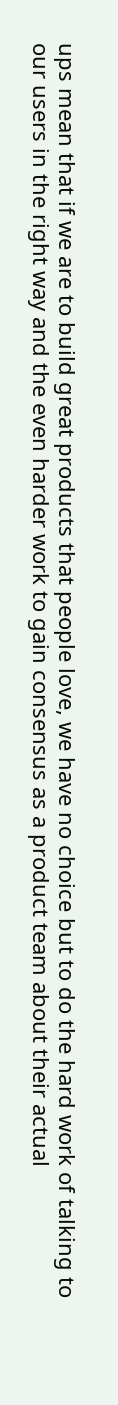ups mean that if we are to build great products that people love, we have no choice but to do the hard work of talking to our users in the right way and the even harder work to gain consensus as a product team about their actual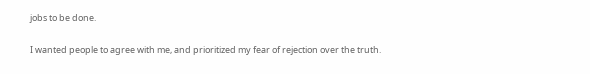jobs to be done.

I wanted people to agree with me, and prioritized my fear of rejection over the truth.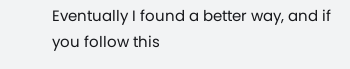Eventually I found a better way, and if you follow this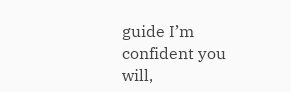guide I’m confident you will,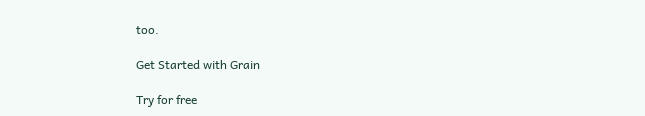too.

Get Started with Grain

Try for free